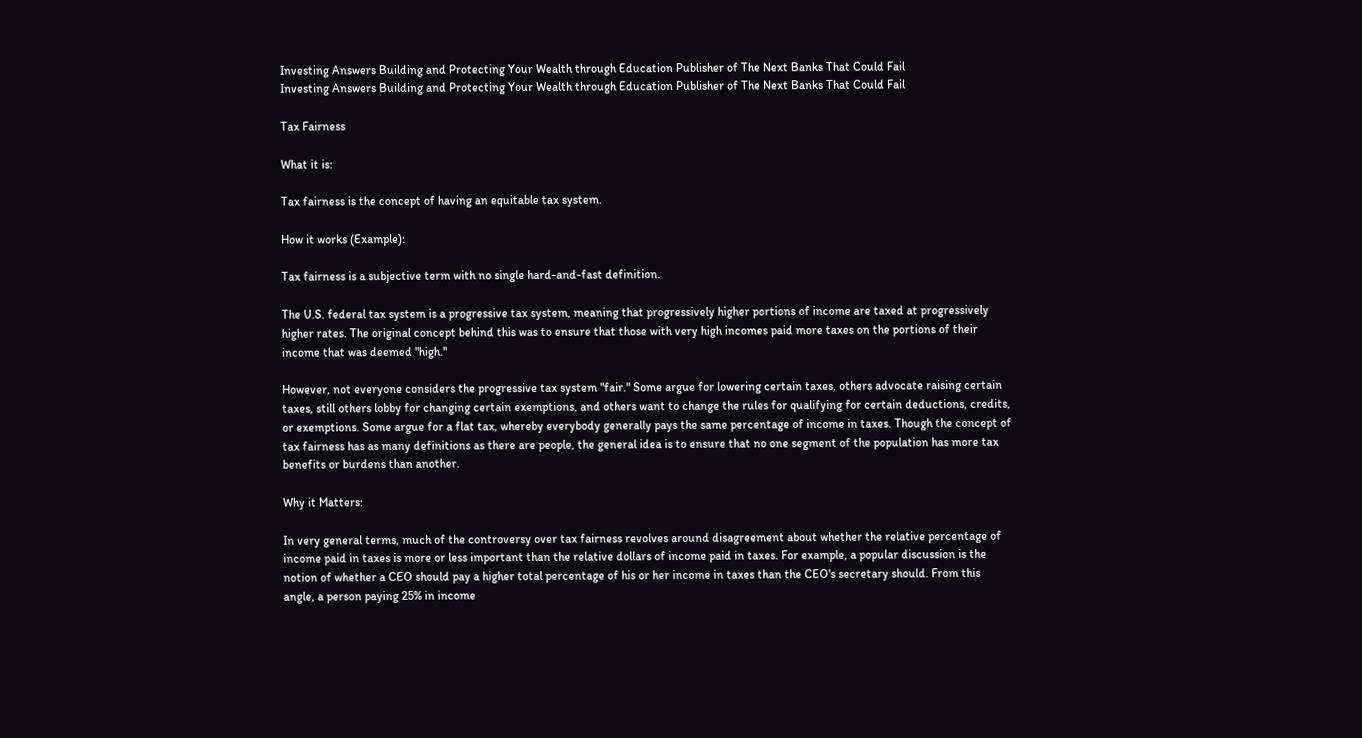Investing Answers Building and Protecting Your Wealth through Education Publisher of The Next Banks That Could Fail
Investing Answers Building and Protecting Your Wealth through Education Publisher of The Next Banks That Could Fail

Tax Fairness

What it is:

Tax fairness is the concept of having an equitable tax system.

How it works (Example):

Tax fairness is a subjective term with no single hard-and-fast definition.

The U.S. federal tax system is a progressive tax system, meaning that progressively higher portions of income are taxed at progressively higher rates. The original concept behind this was to ensure that those with very high incomes paid more taxes on the portions of their income that was deemed "high."

However, not everyone considers the progressive tax system "fair." Some argue for lowering certain taxes, others advocate raising certain taxes, still others lobby for changing certain exemptions, and others want to change the rules for qualifying for certain deductions, credits, or exemptions. Some argue for a flat tax, whereby everybody generally pays the same percentage of income in taxes. Though the concept of tax fairness has as many definitions as there are people, the general idea is to ensure that no one segment of the population has more tax benefits or burdens than another.

Why it Matters:

In very general terms, much of the controversy over tax fairness revolves around disagreement about whether the relative percentage of income paid in taxes is more or less important than the relative dollars of income paid in taxes. For example, a popular discussion is the notion of whether a CEO should pay a higher total percentage of his or her income in taxes than the CEO's secretary should. From this angle, a person paying 25% in income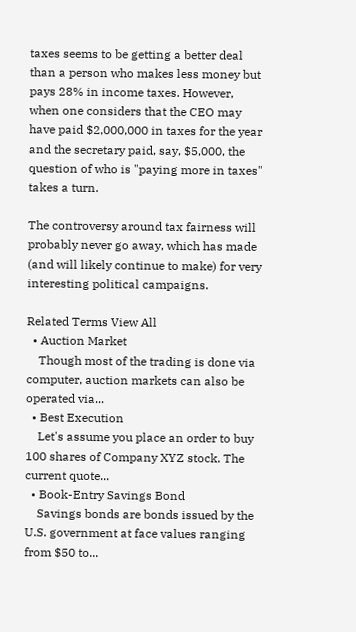taxes seems to be getting a better deal than a person who makes less money but pays 28% in income taxes. However, when one considers that the CEO may have paid $2,000,000 in taxes for the year and the secretary paid, say, $5,000, the question of who is "paying more in taxes" takes a turn.

The controversy around tax fairness will probably never go away, which has made (and will likely continue to make) for very interesting political campaigns.

Related Terms View All
  • Auction Market
    Though most of the trading is done via computer, auction markets can also be operated via...
  • Best Execution
    Let's assume you place an order to buy 100 shares of Company XYZ stock. The current quote...
  • Book-Entry Savings Bond
    Savings bonds are bonds issued by the U.S. government at face values ranging from $50 to...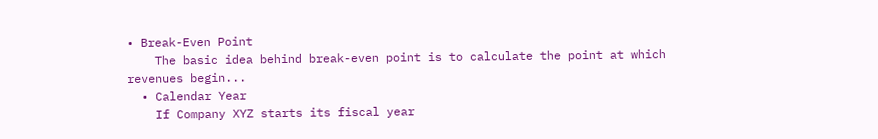• Break-Even Point
    The basic idea behind break-even point is to calculate the point at which revenues begin...
  • Calendar Year
    If Company XYZ starts its fiscal year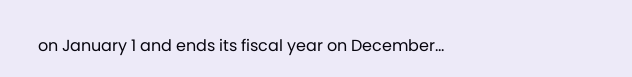on January 1 and ends its fiscal year on December...